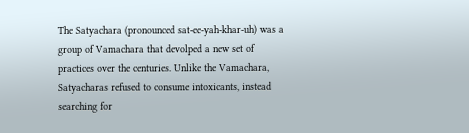The Satyachara (pronounced sat-ee-yah-khar-uh) was a group of Vamachara that devolped a new set of practices over the centuries. Unlike the Vamachara, Satyacharas refused to consume intoxicants, instead searching for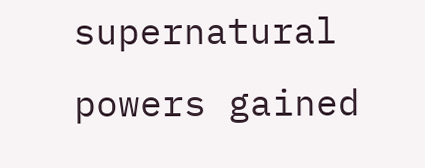supernatural powers gained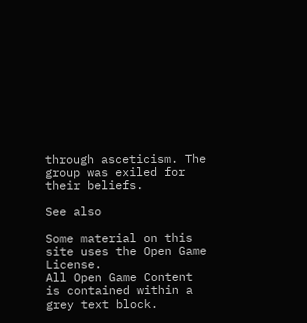through asceticism. The group was exiled for their beliefs.

See also

Some material on this site uses the Open Game License.
All Open Game Content is contained within a grey text block.